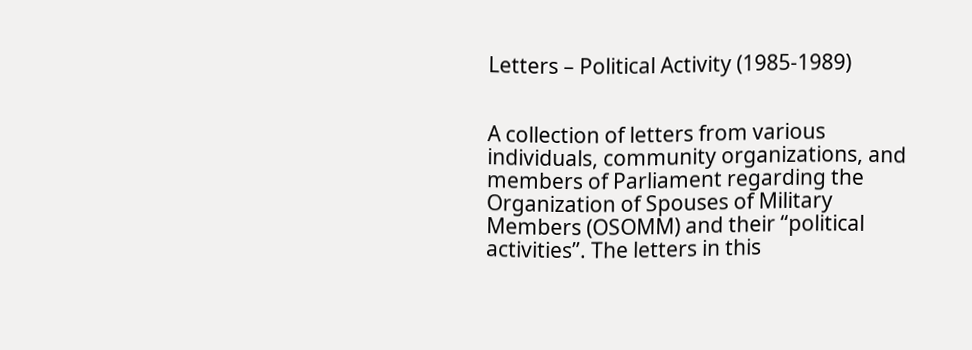Letters – Political Activity (1985-1989)


A collection of letters from various individuals, community organizations, and members of Parliament regarding the Organization of Spouses of Military Members (OSOMM) and their “political activities”. The letters in this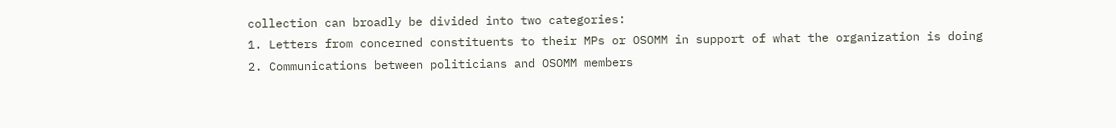collection can broadly be divided into two categories:
1. Letters from concerned constituents to their MPs or OSOMM in support of what the organization is doing
2. Communications between politicians and OSOMM members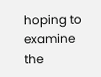hoping to examine the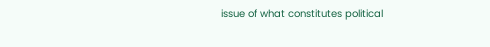issue of what constitutes political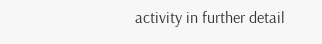activity in further detail